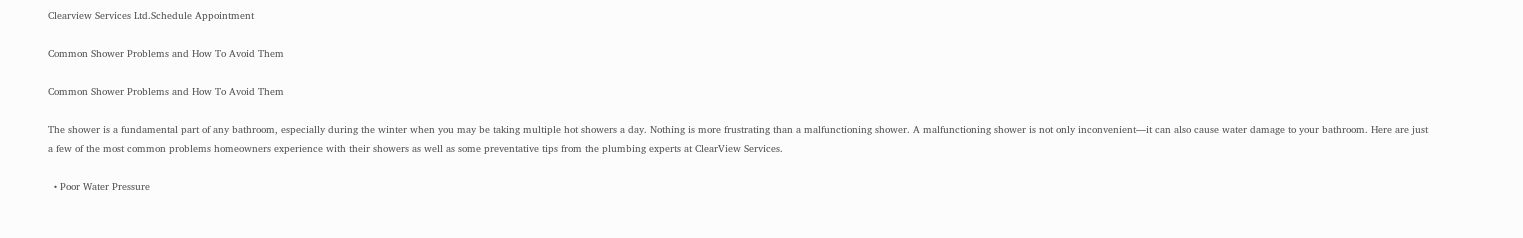Clearview Services Ltd.Schedule Appointment

Common Shower Problems and How To Avoid Them

Common Shower Problems and How To Avoid Them

The shower is a fundamental part of any bathroom, especially during the winter when you may be taking multiple hot showers a day. Nothing is more frustrating than a malfunctioning shower. A malfunctioning shower is not only inconvenient—it can also cause water damage to your bathroom. Here are just a few of the most common problems homeowners experience with their showers as well as some preventative tips from the plumbing experts at ClearView Services.

  • Poor Water Pressure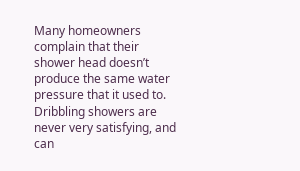Many homeowners complain that their shower head doesn’t produce the same water pressure that it used to. Dribbling showers are never very satisfying, and can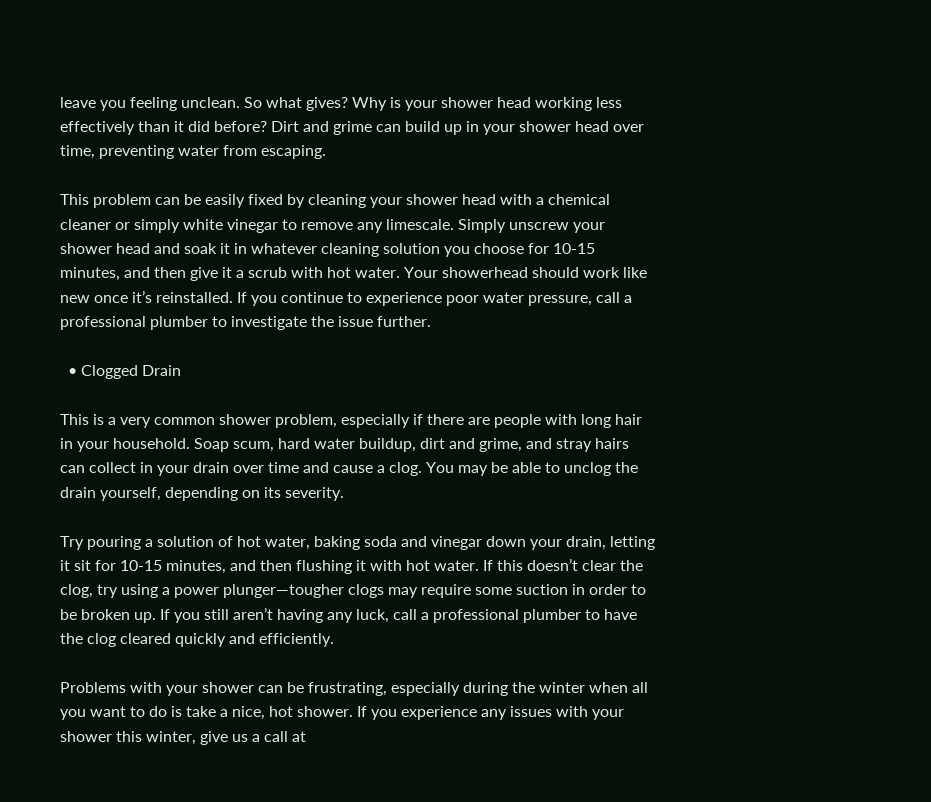leave you feeling unclean. So what gives? Why is your shower head working less effectively than it did before? Dirt and grime can build up in your shower head over time, preventing water from escaping.

This problem can be easily fixed by cleaning your shower head with a chemical cleaner or simply white vinegar to remove any limescale. Simply unscrew your shower head and soak it in whatever cleaning solution you choose for 10-15 minutes, and then give it a scrub with hot water. Your showerhead should work like new once it’s reinstalled. If you continue to experience poor water pressure, call a professional plumber to investigate the issue further.

  • Clogged Drain

This is a very common shower problem, especially if there are people with long hair in your household. Soap scum, hard water buildup, dirt and grime, and stray hairs can collect in your drain over time and cause a clog. You may be able to unclog the drain yourself, depending on its severity.

Try pouring a solution of hot water, baking soda and vinegar down your drain, letting it sit for 10-15 minutes, and then flushing it with hot water. If this doesn’t clear the clog, try using a power plunger—tougher clogs may require some suction in order to be broken up. If you still aren’t having any luck, call a professional plumber to have the clog cleared quickly and efficiently.

Problems with your shower can be frustrating, especially during the winter when all you want to do is take a nice, hot shower. If you experience any issues with your shower this winter, give us a call at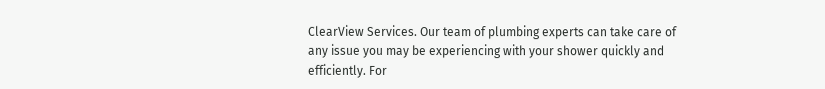ClearView Services. Our team of plumbing experts can take care of any issue you may be experiencing with your shower quickly and efficiently. For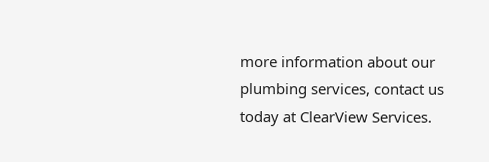more information about our plumbing services, contact us today at ClearView Services.